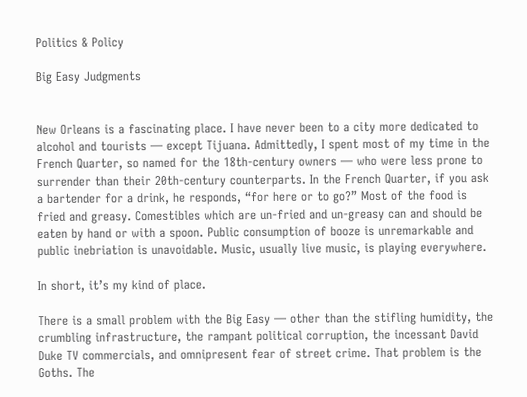Politics & Policy

Big Easy Judgments


New Orleans is a fascinating place. I have never been to a city more dedicated to alcohol and tourists — except Tijuana. Admittedly, I spent most of my time in the French Quarter, so named for the 18th-century owners — who were less prone to surrender than their 20th-century counterparts. In the French Quarter, if you ask a bartender for a drink, he responds, “for here or to go?” Most of the food is fried and greasy. Comestibles which are un-fried and un-greasy can and should be eaten by hand or with a spoon. Public consumption of booze is unremarkable and public inebriation is unavoidable. Music, usually live music, is playing everywhere.

In short, it’s my kind of place.

There is a small problem with the Big Easy — other than the stifling humidity, the crumbling infrastructure, the rampant political corruption, the incessant David Duke TV commercials, and omnipresent fear of street crime. That problem is the Goths. The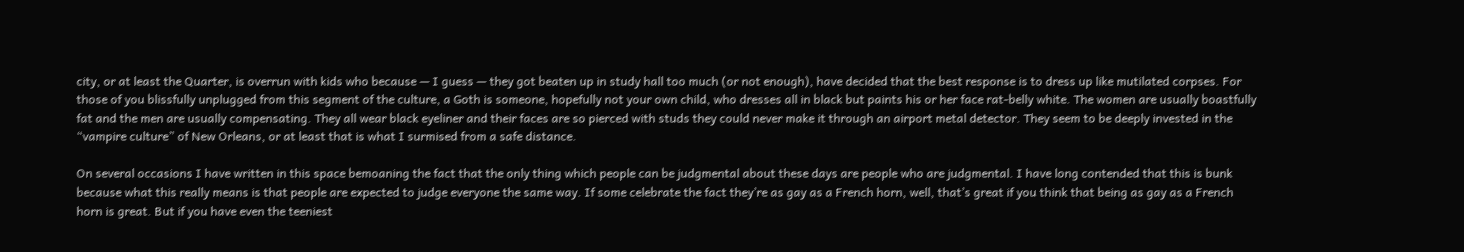city, or at least the Quarter, is overrun with kids who because — I guess — they got beaten up in study hall too much (or not enough), have decided that the best response is to dress up like mutilated corpses. For those of you blissfully unplugged from this segment of the culture, a Goth is someone, hopefully not your own child, who dresses all in black but paints his or her face rat-belly white. The women are usually boastfully fat and the men are usually compensating. They all wear black eyeliner and their faces are so pierced with studs they could never make it through an airport metal detector. They seem to be deeply invested in the “vampire culture” of New Orleans, or at least that is what I surmised from a safe distance.

On several occasions I have written in this space bemoaning the fact that the only thing which people can be judgmental about these days are people who are judgmental. I have long contended that this is bunk because what this really means is that people are expected to judge everyone the same way. If some celebrate the fact they’re as gay as a French horn, well, that’s great if you think that being as gay as a French horn is great. But if you have even the teeniest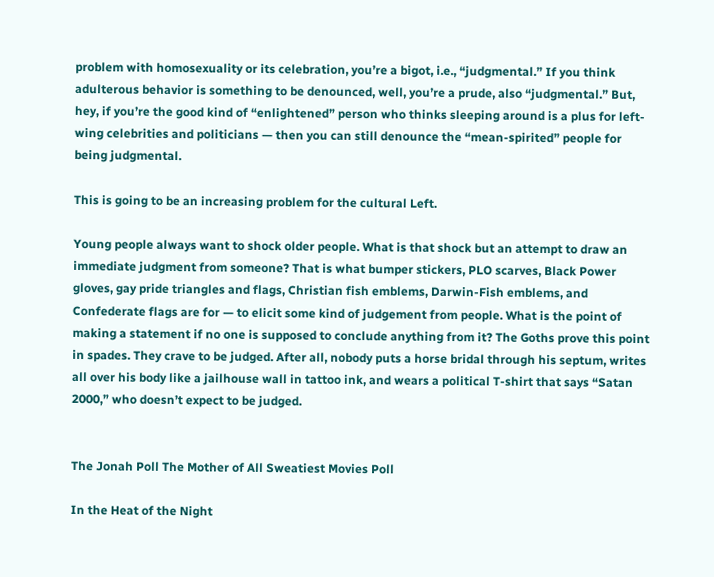problem with homosexuality or its celebration, you’re a bigot, i.e., “judgmental.” If you think adulterous behavior is something to be denounced, well, you’re a prude, also “judgmental.” But, hey, if you’re the good kind of “enlightened” person who thinks sleeping around is a plus for left-wing celebrities and politicians — then you can still denounce the “mean-spirited” people for being judgmental.

This is going to be an increasing problem for the cultural Left.

Young people always want to shock older people. What is that shock but an attempt to draw an immediate judgment from someone? That is what bumper stickers, PLO scarves, Black Power gloves, gay pride triangles and flags, Christian fish emblems, Darwin-Fish emblems, and Confederate flags are for — to elicit some kind of judgement from people. What is the point of making a statement if no one is supposed to conclude anything from it? The Goths prove this point in spades. They crave to be judged. After all, nobody puts a horse bridal through his septum, writes all over his body like a jailhouse wall in tattoo ink, and wears a political T-shirt that says “Satan 2000,” who doesn’t expect to be judged.


The Jonah Poll The Mother of All Sweatiest Movies Poll

In the Heat of the Night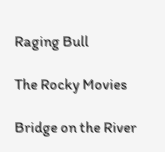Raging Bull

The Rocky Movies

Bridge on the River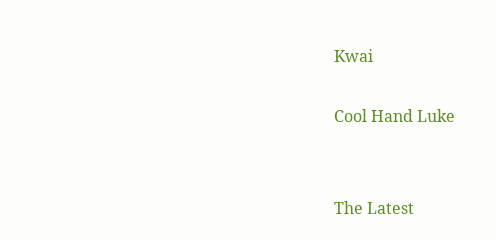Kwai

Cool Hand Luke


The Latest